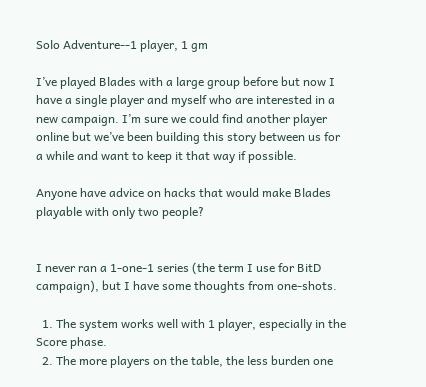Solo Adventure--1 player, 1 gm

I’ve played Blades with a large group before but now I have a single player and myself who are interested in a new campaign. I’m sure we could find another player online but we’ve been building this story between us for a while and want to keep it that way if possible.

Anyone have advice on hacks that would make Blades playable with only two people?


I never ran a 1-one-1 series (the term I use for BitD campaign), but I have some thoughts from one-shots.

  1. The system works well with 1 player, especially in the Score phase.
  2. The more players on the table, the less burden one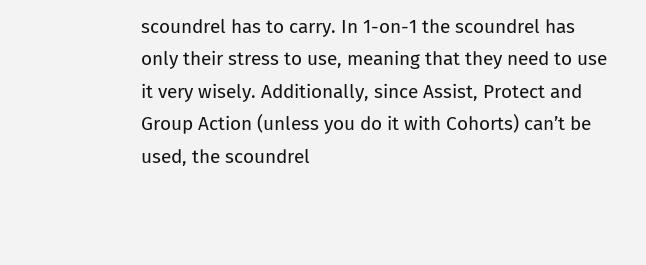scoundrel has to carry. In 1-on-1 the scoundrel has only their stress to use, meaning that they need to use it very wisely. Additionally, since Assist, Protect and Group Action (unless you do it with Cohorts) can’t be used, the scoundrel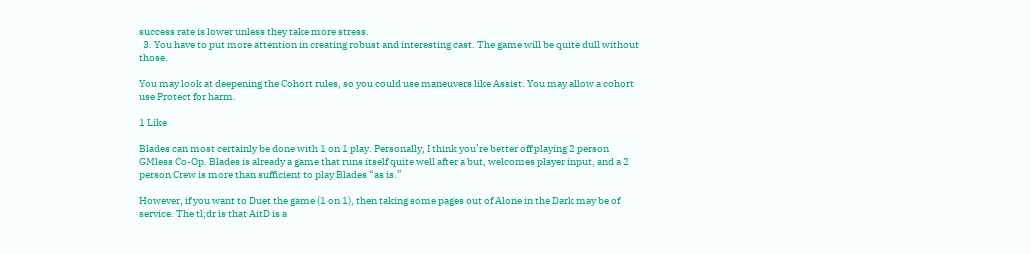success rate is lower unless they take more stress.
  3. You have to put more attention in creating robust and interesting cast. The game will be quite dull without those.

You may look at deepening the Cohort rules, so you could use maneuvers like Assist. You may allow a cohort use Protect for harm.

1 Like

Blades can most certainly be done with 1 on 1 play. Personally, I think you’re better off playing 2 person GMless Co-Op. Blades is already a game that runs itself quite well after a but, welcomes player input, and a 2 person Crew is more than sufficient to play Blades “as is.”

However, if you want to Duet the game (1 on 1), then taking some pages out of Alone in the Dark may be of service. The tl;dr is that AitD is a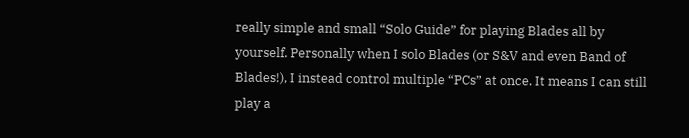really simple and small “Solo Guide” for playing Blades all by yourself. Personally when I solo Blades (or S&V and even Band of Blades!), I instead control multiple “PCs” at once. It means I can still play a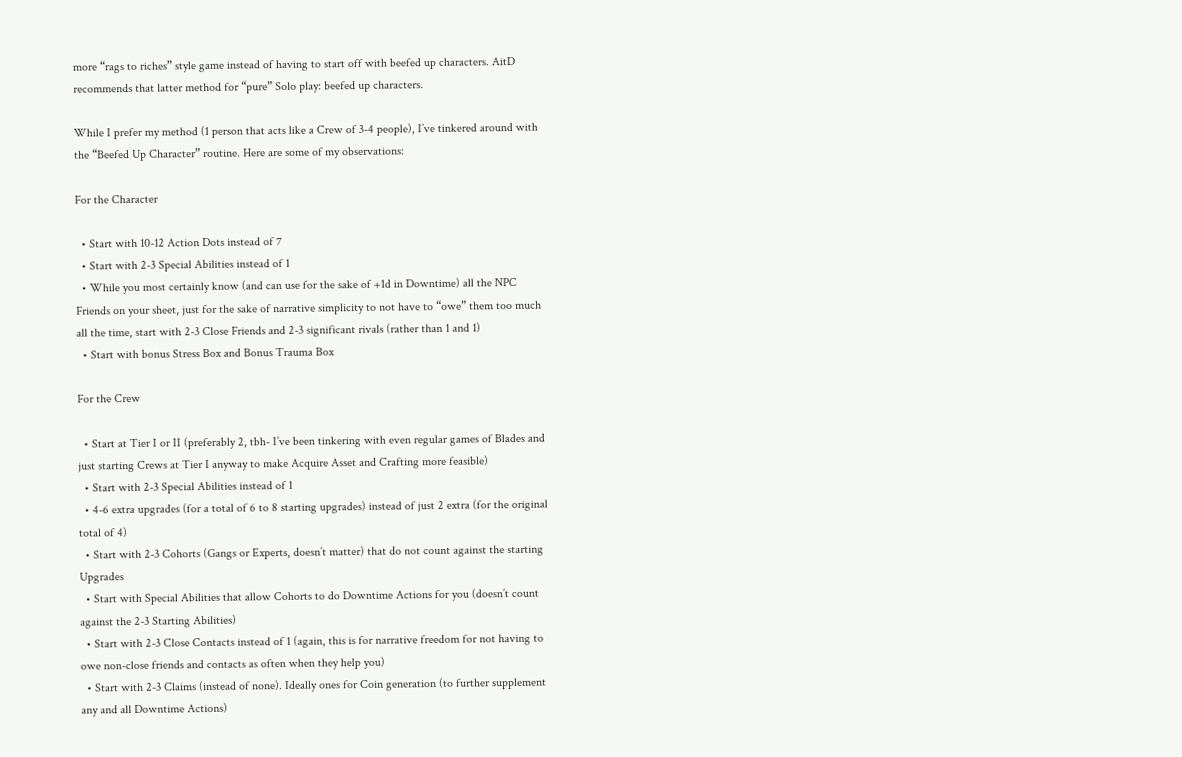more “rags to riches” style game instead of having to start off with beefed up characters. AitD recommends that latter method for “pure” Solo play: beefed up characters.

While I prefer my method (1 person that acts like a Crew of 3-4 people), I’ve tinkered around with the “Beefed Up Character” routine. Here are some of my observations:

For the Character

  • Start with 10-12 Action Dots instead of 7
  • Start with 2-3 Special Abilities instead of 1
  • While you most certainly know (and can use for the sake of +1d in Downtime) all the NPC Friends on your sheet, just for the sake of narrative simplicity to not have to “owe” them too much all the time, start with 2-3 Close Friends and 2-3 significant rivals (rather than 1 and 1)
  • Start with bonus Stress Box and Bonus Trauma Box

For the Crew

  • Start at Tier I or II (preferably 2, tbh- I’ve been tinkering with even regular games of Blades and just starting Crews at Tier I anyway to make Acquire Asset and Crafting more feasible)
  • Start with 2-3 Special Abilities instead of 1
  • 4-6 extra upgrades (for a total of 6 to 8 starting upgrades) instead of just 2 extra (for the original total of 4)
  • Start with 2-3 Cohorts (Gangs or Experts, doesn’t matter) that do not count against the starting Upgrades
  • Start with Special Abilities that allow Cohorts to do Downtime Actions for you (doesn’t count against the 2-3 Starting Abilities)
  • Start with 2-3 Close Contacts instead of 1 (again, this is for narrative freedom for not having to owe non-close friends and contacts as often when they help you)
  • Start with 2-3 Claims (instead of none). Ideally ones for Coin generation (to further supplement any and all Downtime Actions)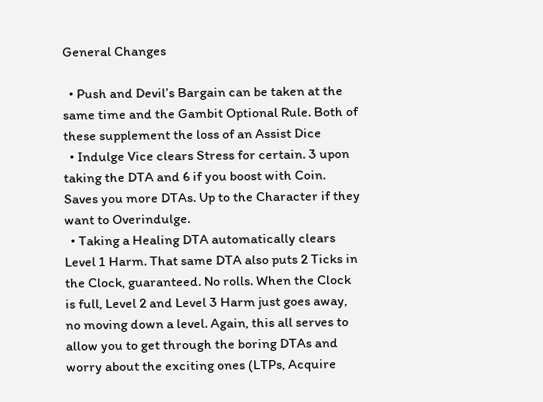General Changes

  • Push and Devil’s Bargain can be taken at the same time and the Gambit Optional Rule. Both of these supplement the loss of an Assist Dice
  • Indulge Vice clears Stress for certain. 3 upon taking the DTA and 6 if you boost with Coin. Saves you more DTAs. Up to the Character if they want to Overindulge.
  • Taking a Healing DTA automatically clears Level 1 Harm. That same DTA also puts 2 Ticks in the Clock, guaranteed. No rolls. When the Clock is full, Level 2 and Level 3 Harm just goes away, no moving down a level. Again, this all serves to allow you to get through the boring DTAs and worry about the exciting ones (LTPs, Acquire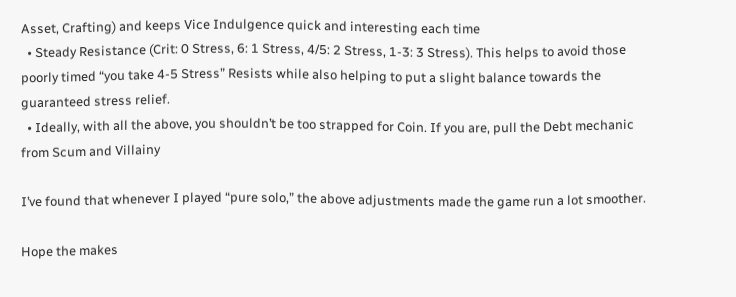Asset, Crafting) and keeps Vice Indulgence quick and interesting each time
  • Steady Resistance (Crit: 0 Stress, 6: 1 Stress, 4/5: 2 Stress, 1-3: 3 Stress). This helps to avoid those poorly timed “you take 4-5 Stress” Resists while also helping to put a slight balance towards the guaranteed stress relief.
  • Ideally, with all the above, you shouldn’t be too strapped for Coin. If you are, pull the Debt mechanic from Scum and Villainy

I’ve found that whenever I played “pure solo,” the above adjustments made the game run a lot smoother.

Hope the makes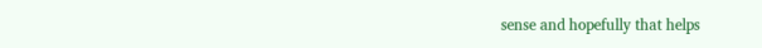sense and hopefully that helps